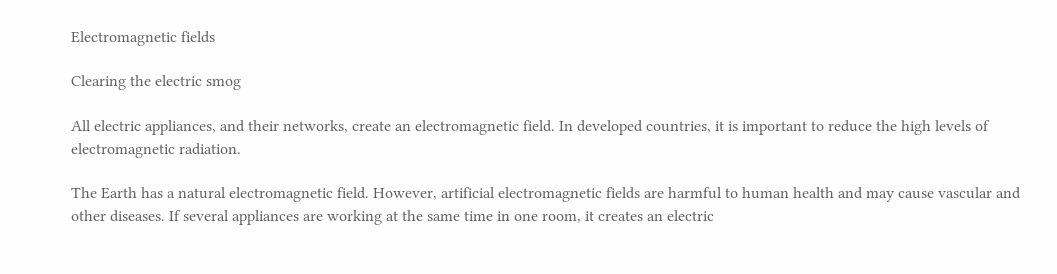Electromagnetic fields

Clearing the electric smog

All electric appliances, and their networks, create an electromagnetic field. In developed countries, it is important to reduce the high levels of electromagnetic radiation.

The Earth has a natural electromagnetic field. However, artificial electromagnetic fields are harmful to human health and may cause vascular and other diseases. If several appliances are working at the same time in one room, it creates an electric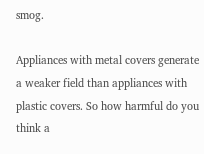smog.

Appliances with metal covers generate a weaker field than appliances with plastic covers. So how harmful do you think a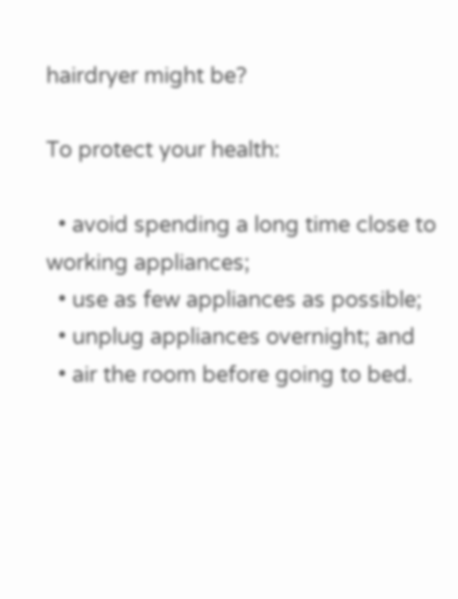hairdryer might be?

To protect your health:

  • avoid spending a long time close to working appliances;
  • use as few appliances as possible;
  • unplug appliances overnight; and
  • air the room before going to bed.